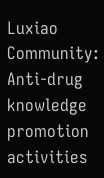Luxiao Community: Anti-drug knowledge promotion activities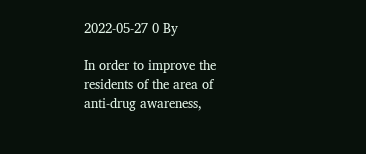2022-05-27 0 By

In order to improve the residents of the area of anti-drug awareness,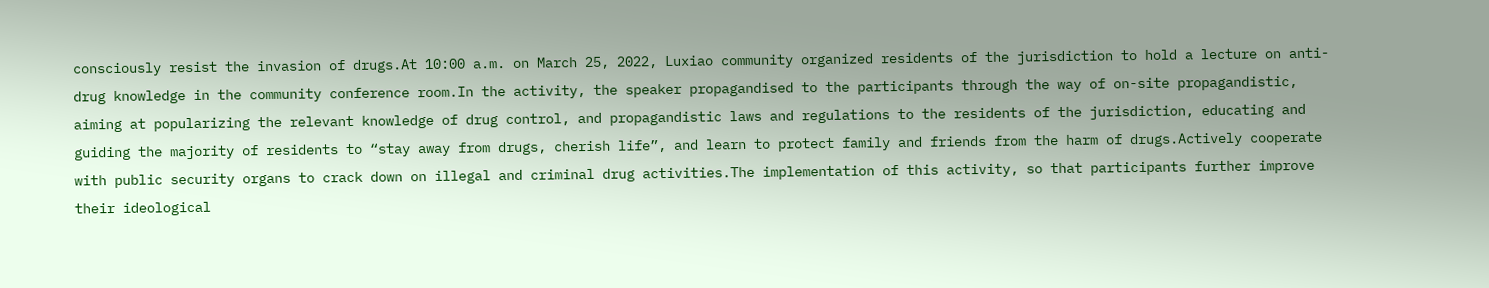consciously resist the invasion of drugs.At 10:00 a.m. on March 25, 2022, Luxiao community organized residents of the jurisdiction to hold a lecture on anti-drug knowledge in the community conference room.In the activity, the speaker propagandised to the participants through the way of on-site propagandistic, aiming at popularizing the relevant knowledge of drug control, and propagandistic laws and regulations to the residents of the jurisdiction, educating and guiding the majority of residents to “stay away from drugs, cherish life”, and learn to protect family and friends from the harm of drugs.Actively cooperate with public security organs to crack down on illegal and criminal drug activities.The implementation of this activity, so that participants further improve their ideological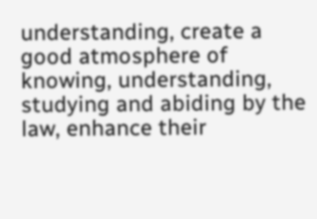understanding, create a good atmosphere of knowing, understanding, studying and abiding by the law, enhance their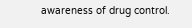awareness of drug control.